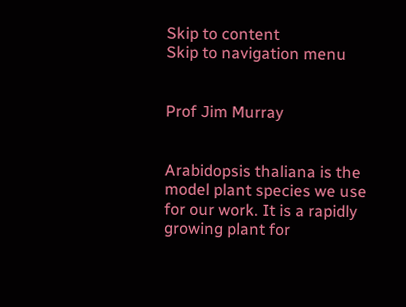Skip to content
Skip to navigation menu


Prof Jim Murray


Arabidopsis thaliana is the model plant species we use for our work. It is a rapidly growing plant for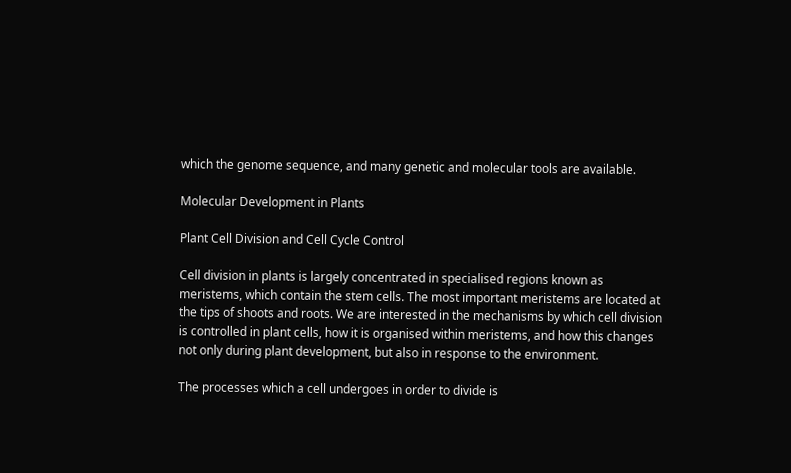which the genome sequence, and many genetic and molecular tools are available.

Molecular Development in Plants

Plant Cell Division and Cell Cycle Control

Cell division in plants is largely concentrated in specialised regions known as meristems, which contain the stem cells. The most important meristems are located at the tips of shoots and roots. We are interested in the mechanisms by which cell division is controlled in plant cells, how it is organised within meristems, and how this changes not only during plant development, but also in response to the environment.

The processes which a cell undergoes in order to divide is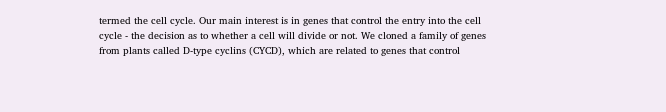termed the cell cycle. Our main interest is in genes that control the entry into the cell cycle - the decision as to whether a cell will divide or not. We cloned a family of genes from plants called D-type cyclins (CYCD), which are related to genes that control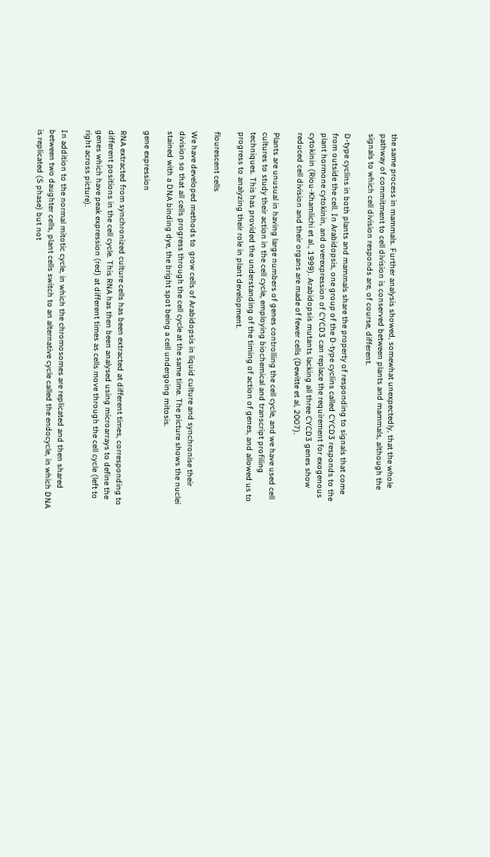the same process in mammals. Further analysis showed, somewhat unexpectedly, that the whole pathway of commitment to cell division is conserved between plants and mammals, although the signals to which cell division responds are, of course, different.

D-type cyclins in both plants and mammals share the property of responding to signals that come from outside the cell. In Arabidopsis, one group of the D-type cyclins called CYCD3 responds to the plant hormone cytokinin, and overexpression of CYCD3 can replace the requirement for exogenous cytokinin (Riou-Khamlichi et al., 1999). Arabidopsis mutants lacking all three CYCD3 genes show reduced cell division and their organs are made of fewer cells (Dewitte et al, 2007).

Plants are unusual in having large numbers of genes controlling the cell cycle, and we have used cell cultures to study their action in the cell cycle, employing biochemical and transcript profiling techniques. This has provided the understanding of the timing of action of genes, and allowed us to progress to analyzing their role in plant development.

flourescent cells

We have developed methods to  grow cells of Arabidopsis in liquid culture and synchronise their division so that all cells progress through the cell cycle at the same time. The picture shows the nuclei stained with a DNA binding dye, the bright spot being a cell undergoing mitosis.

gene expression

RNA extracted from synchronized culture cells has been extracted at different times, corresponding to different positions in the cell cycle. This RNA has then been analysed using microarrays to define the genes which have peak expression (red) at different times as cells move through the cell cycle (left to right across picture).

In addition to the normal mitotic cycle, in which the chromosomes are replicated and then shared between two daughter cells, plant cells switch to an alternative cycle called the endocycle, in which DNA is replicated (S phase) but not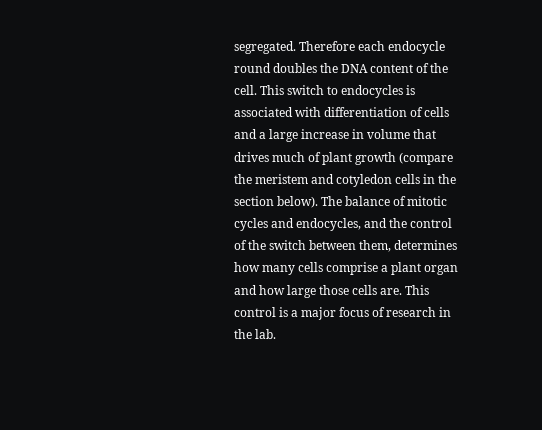segregated. Therefore each endocycle round doubles the DNA content of the cell. This switch to endocycles is associated with differentiation of cells and a large increase in volume that drives much of plant growth (compare the meristem and cotyledon cells in the section below). The balance of mitotic cycles and endocycles, and the control of the switch between them, determines how many cells comprise a plant organ and how large those cells are. This control is a major focus of research in the lab.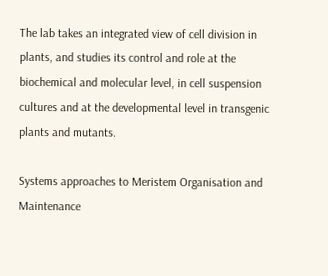The lab takes an integrated view of cell division in plants, and studies its control and role at the biochemical and molecular level, in cell suspension cultures and at the developmental level in transgenic plants and mutants.

Systems approaches to Meristem Organisation and Maintenance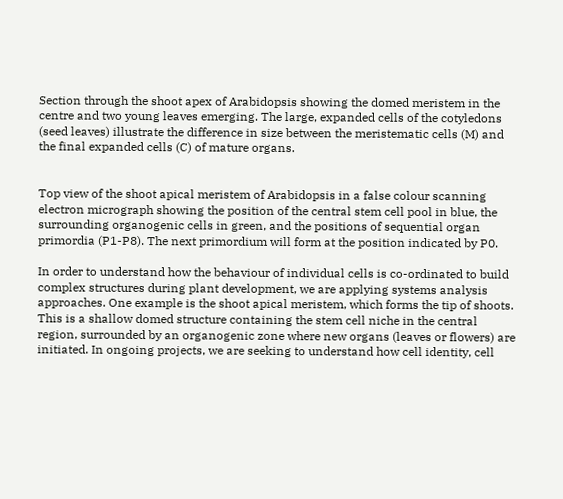Section through the shoot apex of Arabidopsis showing the domed meristem in the centre and two young leaves emerging. The large, expanded cells of the cotyledons (seed leaves) illustrate the difference in size between the meristematic cells (M) and the final expanded cells (C) of mature organs.


Top view of the shoot apical meristem of Arabidopsis in a false colour scanning electron micrograph showing the position of the central stem cell pool in blue, the surrounding organogenic cells in green, and the positions of sequential organ primordia (P1-P8). The next primordium will form at the position indicated by P0.

In order to understand how the behaviour of individual cells is co-ordinated to build complex structures during plant development, we are applying systems analysis approaches. One example is the shoot apical meristem, which forms the tip of shoots. This is a shallow domed structure containing the stem cell niche in the central region, surrounded by an organogenic zone where new organs (leaves or flowers) are initiated. In ongoing projects, we are seeking to understand how cell identity, cell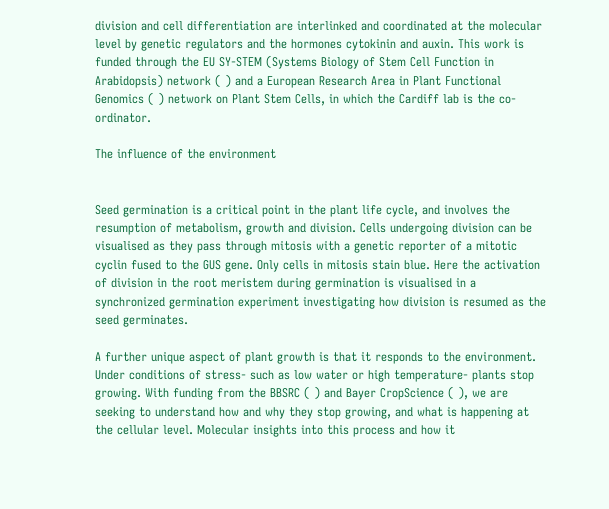division and cell differentiation are interlinked and coordinated at the molecular level by genetic regulators and the hormones cytokinin and auxin. This work is funded through the EU SY-STEM (Systems Biology of Stem Cell Function in Arabidopsis) network ( ) and a European Research Area in Plant Functional Genomics ( ) network on Plant Stem Cells, in which the Cardiff lab is the co-ordinator.

The influence of the environment


Seed germination is a critical point in the plant life cycle, and involves the resumption of metabolism, growth and division. Cells undergoing division can be visualised as they pass through mitosis with a genetic reporter of a mitotic cyclin fused to the GUS gene. Only cells in mitosis stain blue. Here the activation of division in the root meristem during germination is visualised in a synchronized germination experiment investigating how division is resumed as the seed germinates.

A further unique aspect of plant growth is that it responds to the environment. Under conditions of stress- such as low water or high temperature- plants stop growing. With funding from the BBSRC ( ) and Bayer CropScience ( ), we are seeking to understand how and why they stop growing, and what is happening at the cellular level. Molecular insights into this process and how it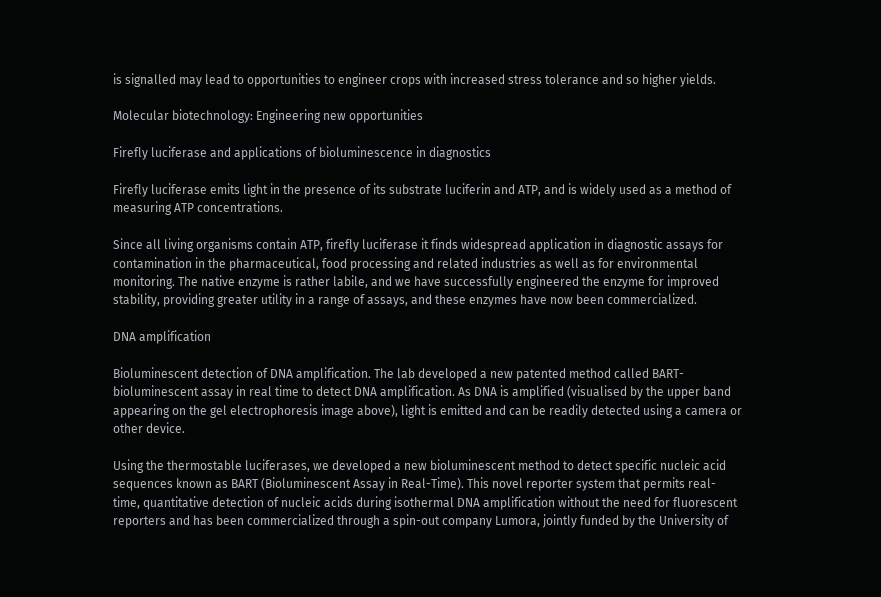is signalled may lead to opportunities to engineer crops with increased stress tolerance and so higher yields.

Molecular biotechnology: Engineering new opportunities

Firefly luciferase and applications of bioluminescence in diagnostics

Firefly luciferase emits light in the presence of its substrate luciferin and ATP, and is widely used as a method of measuring ATP concentrations.

Since all living organisms contain ATP, firefly luciferase it finds widespread application in diagnostic assays for contamination in the pharmaceutical, food processing and related industries as well as for environmental monitoring. The native enzyme is rather labile, and we have successfully engineered the enzyme for improved stability, providing greater utility in a range of assays, and these enzymes have now been commercialized.

DNA amplification

Bioluminescent detection of DNA amplification. The lab developed a new patented method called BART- bioluminescent assay in real time to detect DNA amplification. As DNA is amplified (visualised by the upper band appearing on the gel electrophoresis image above), light is emitted and can be readily detected using a camera or other device.

Using the thermostable luciferases, we developed a new bioluminescent method to detect specific nucleic acid sequences known as BART (Bioluminescent Assay in Real-Time). This novel reporter system that permits real-time, quantitative detection of nucleic acids during isothermal DNA amplification without the need for fluorescent reporters and has been commercialized through a spin-out company Lumora, jointly funded by the University of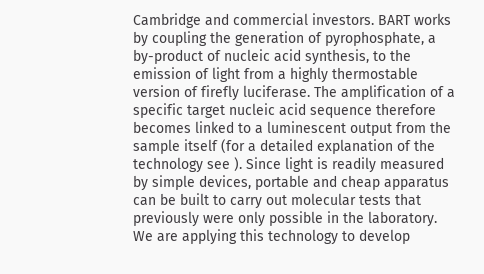Cambridge and commercial investors. BART works by coupling the generation of pyrophosphate, a by-product of nucleic acid synthesis, to the emission of light from a highly thermostable version of firefly luciferase. The amplification of a specific target nucleic acid sequence therefore becomes linked to a luminescent output from the sample itself (for a detailed explanation of the technology see ). Since light is readily measured by simple devices, portable and cheap apparatus can be built to carry out molecular tests that previously were only possible in the laboratory. We are applying this technology to develop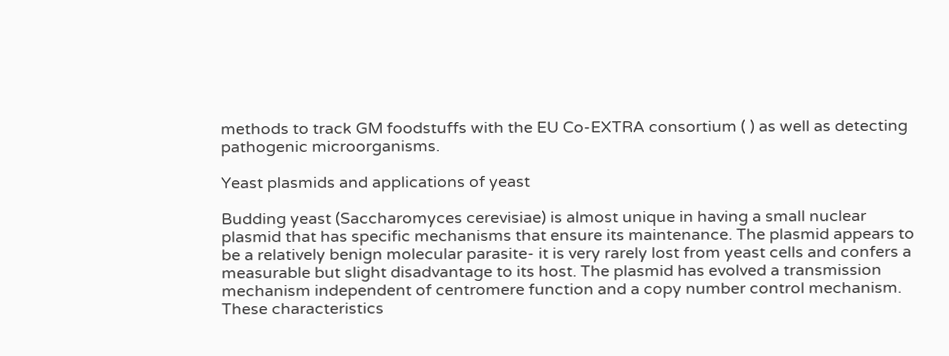methods to track GM foodstuffs with the EU Co-EXTRA consortium ( ) as well as detecting pathogenic microorganisms.

Yeast plasmids and applications of yeast

Budding yeast (Saccharomyces cerevisiae) is almost unique in having a small nuclear plasmid that has specific mechanisms that ensure its maintenance. The plasmid appears to be a relatively benign molecular parasite- it is very rarely lost from yeast cells and confers a measurable but slight disadvantage to its host. The plasmid has evolved a transmission mechanism independent of centromere function and a copy number control mechanism. These characteristics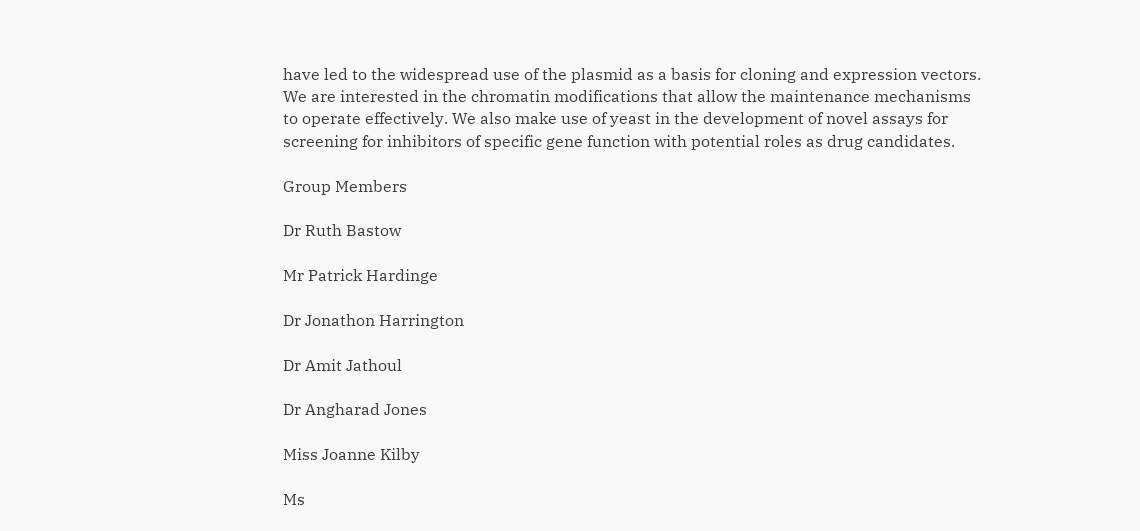have led to the widespread use of the plasmid as a basis for cloning and expression vectors. We are interested in the chromatin modifications that allow the maintenance mechanisms to operate effectively. We also make use of yeast in the development of novel assays for screening for inhibitors of specific gene function with potential roles as drug candidates.

Group Members

Dr Ruth Bastow

Mr Patrick Hardinge

Dr Jonathon Harrington

Dr Amit Jathoul

Dr Angharad Jones

Miss Joanne Kilby

Ms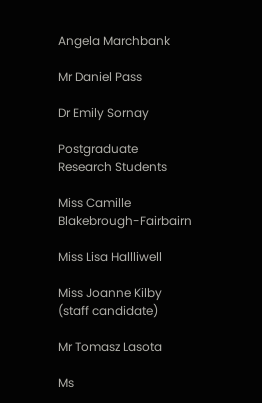Angela Marchbank

Mr Daniel Pass

Dr Emily Sornay

Postgraduate Research Students

Miss Camille Blakebrough-Fairbairn

Miss Lisa Hallliwell

Miss Joanne Kilby (staff candidate)

Mr Tomasz Lasota

Ms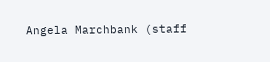Angela Marchbank (staff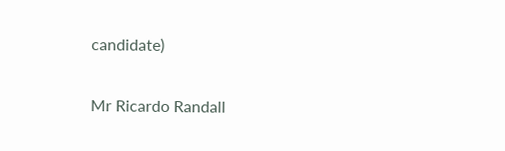candidate)

Mr Ricardo Randall